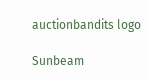auctionbandits logo

Sunbeam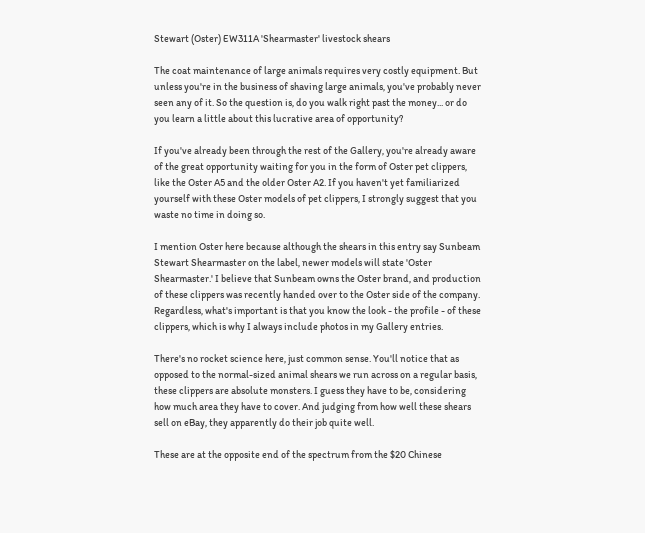Stewart (Oster) EW311A 'Shearmaster' livestock shears

The coat maintenance of large animals requires very costly equipment. But unless you're in the business of shaving large animals, you've probably never seen any of it. So the question is, do you walk right past the money... or do you learn a little about this lucrative area of opportunity?

If you've already been through the rest of the Gallery, you're already aware of the great opportunity waiting for you in the form of Oster pet clippers, like the Oster A5 and the older Oster A2. If you haven't yet familiarized yourself with these Oster models of pet clippers, I strongly suggest that you waste no time in doing so.

I mention Oster here because although the shears in this entry say Sunbeam Stewart Shearmaster on the label, newer models will state 'Oster Shearmaster.' I believe that Sunbeam owns the Oster brand, and production of these clippers was recently handed over to the Oster side of the company. Regardless, what's important is that you know the look - the profile - of these clippers, which is why I always include photos in my Gallery entries.

There's no rocket science here, just common sense. You'll notice that as opposed to the normal-sized animal shears we run across on a regular basis, these clippers are absolute monsters. I guess they have to be, considering how much area they have to cover. And judging from how well these shears sell on eBay, they apparently do their job quite well.

These are at the opposite end of the spectrum from the $20 Chinese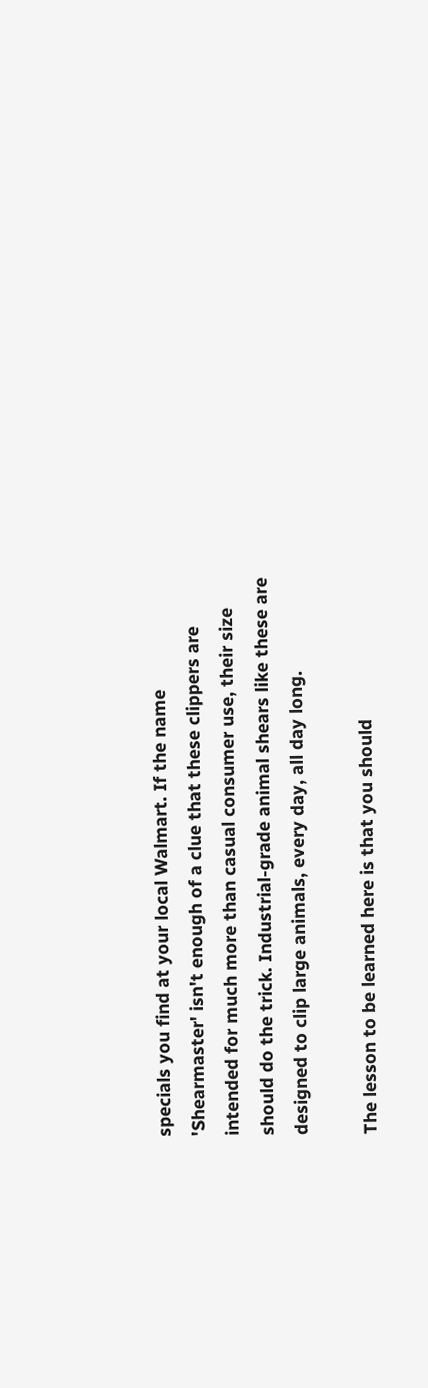specials you find at your local Walmart. If the name 'Shearmaster' isn't enough of a clue that these clippers are intended for much more than casual consumer use, their size should do the trick. Industrial-grade animal shears like these are designed to clip large animals, every day, all day long.

The lesson to be learned here is that you should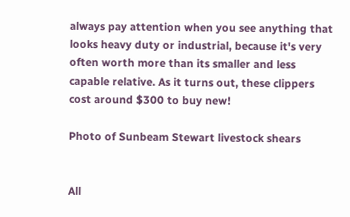always pay attention when you see anything that looks heavy duty or industrial, because it's very often worth more than its smaller and less capable relative. As it turns out, these clippers cost around $300 to buy new!

Photo of Sunbeam Stewart livestock shears


All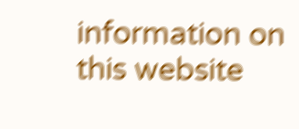information on this website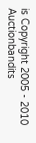is Copyright 2005 - 2010 Auctionbandits